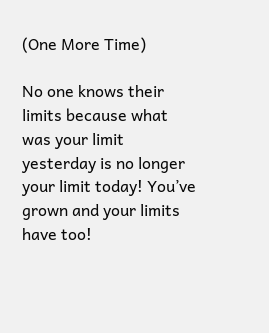(One More Time)

No one knows their limits because what was your limit yesterday is no longer your limit today! You’ve grown and your limits have too!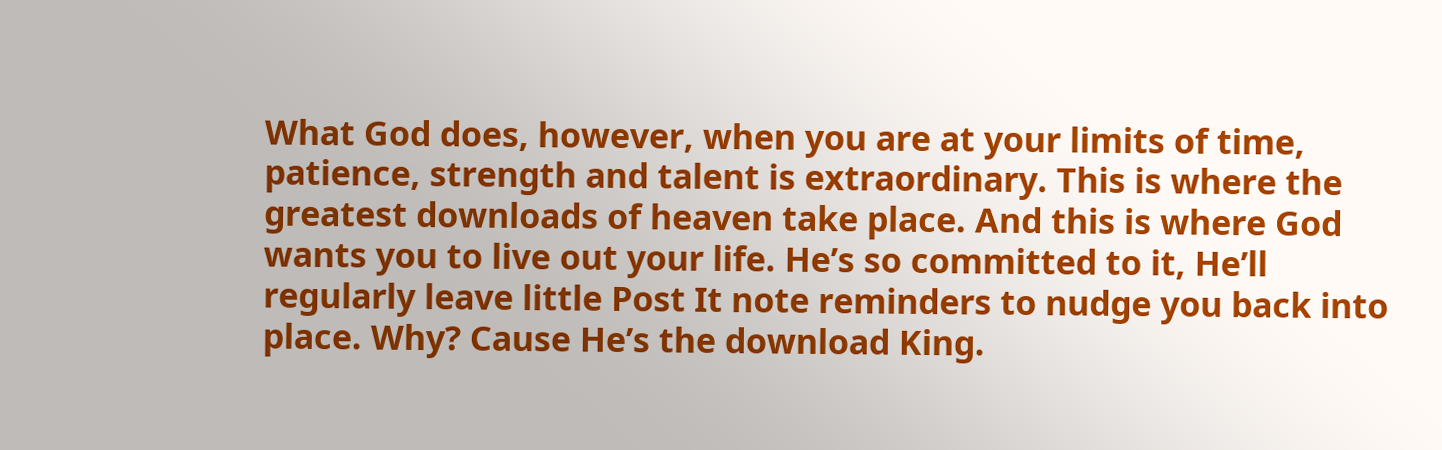What God does, however, when you are at your limits of time, patience, strength and talent is extraordinary. This is where the greatest downloads of heaven take place. And this is where God wants you to live out your life. He’s so committed to it, He’ll regularly leave little Post It note reminders to nudge you back into place. Why? Cause He’s the download King.